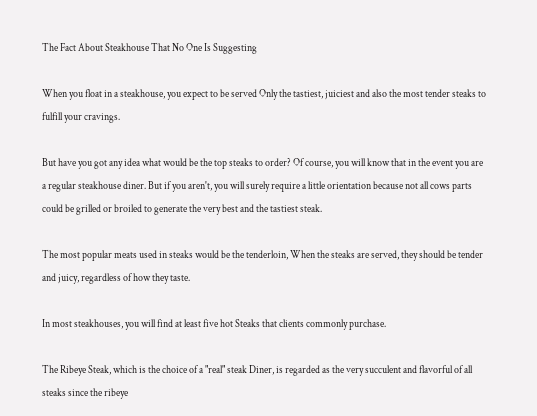The Fact About Steakhouse That No One Is Suggesting

When you float in a steakhouse, you expect to be served Only the tastiest, juiciest and also the most tender steaks to fulfill your cravings.

But have you got any idea what would be the top steaks to order? Of course, you will know that in the event you are a regular steakhouse diner. But if you aren't, you will surely require a little orientation because not all cows parts could be grilled or broiled to generate the very best and the tastiest steak.

The most popular meats used in steaks would be the tenderloin, When the steaks are served, they should be tender and juicy, regardless of how they taste.

In most steakhouses, you will find at least five hot Steaks that clients commonly purchase.

The Ribeye Steak, which is the choice of a "real" steak Diner, is regarded as the very succulent and flavorful of all steaks since the ribeye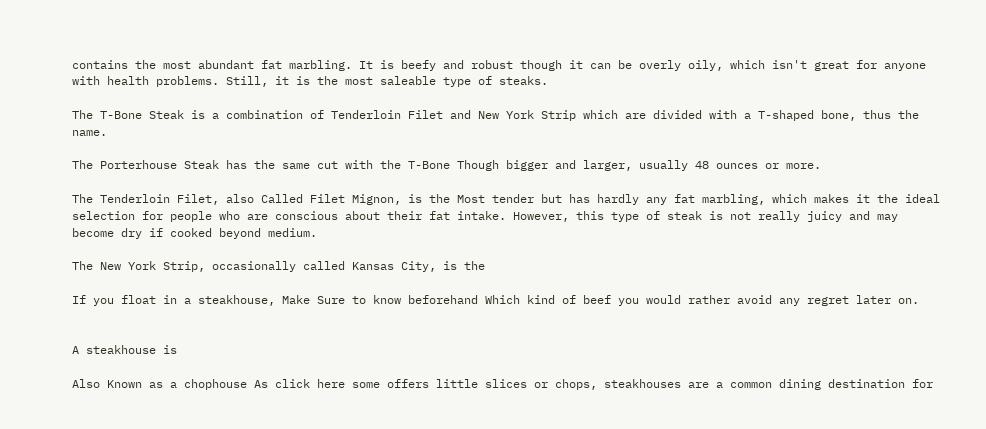contains the most abundant fat marbling. It is beefy and robust though it can be overly oily, which isn't great for anyone with health problems. Still, it is the most saleable type of steaks.

The T-Bone Steak is a combination of Tenderloin Filet and New York Strip which are divided with a T-shaped bone, thus the name.

The Porterhouse Steak has the same cut with the T-Bone Though bigger and larger, usually 48 ounces or more.

The Tenderloin Filet, also Called Filet Mignon, is the Most tender but has hardly any fat marbling, which makes it the ideal selection for people who are conscious about their fat intake. However, this type of steak is not really juicy and may become dry if cooked beyond medium.

The New York Strip, occasionally called Kansas City, is the

If you float in a steakhouse, Make Sure to know beforehand Which kind of beef you would rather avoid any regret later on.


A steakhouse is

Also Known as a chophouse As click here some offers little slices or chops, steakhouses are a common dining destination for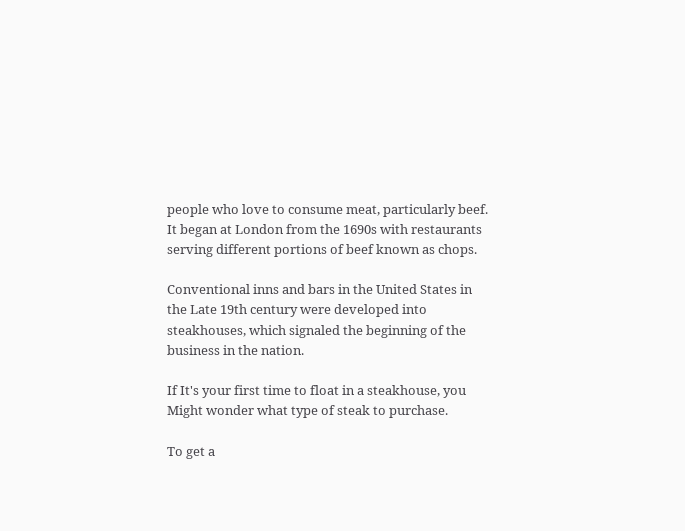people who love to consume meat, particularly beef. It began at London from the 1690s with restaurants serving different portions of beef known as chops.

Conventional inns and bars in the United States in the Late 19th century were developed into steakhouses, which signaled the beginning of the business in the nation.

If It's your first time to float in a steakhouse, you Might wonder what type of steak to purchase.

To get a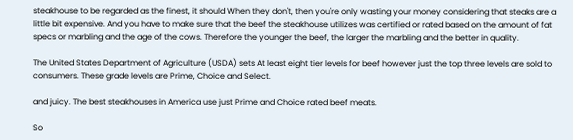steakhouse to be regarded as the finest, it should When they don't, then you're only wasting your money considering that steaks are a little bit expensive. And you have to make sure that the beef the steakhouse utilizes was certified or rated based on the amount of fat specs or marbling and the age of the cows. Therefore the younger the beef, the larger the marbling and the better in quality.

The United States Department of Agriculture (USDA) sets At least eight tier levels for beef however just the top three levels are sold to consumers. These grade levels are Prime, Choice and Select.

and juicy. The best steakhouses in America use just Prime and Choice rated beef meats.

So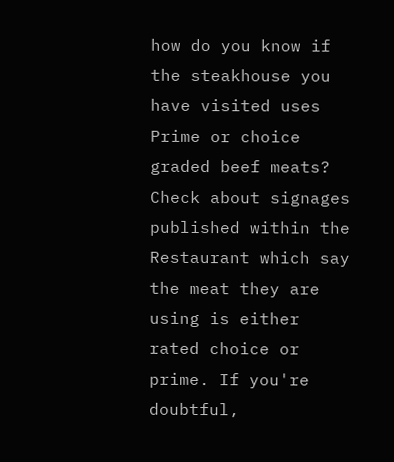how do you know if the steakhouse you have visited uses Prime or choice graded beef meats? Check about signages published within the Restaurant which say the meat they are using is either rated choice or prime. If you're doubtful,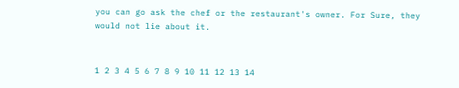you can go ask the chef or the restaurant's owner. For Sure, they would not lie about it.


1 2 3 4 5 6 7 8 9 10 11 12 13 14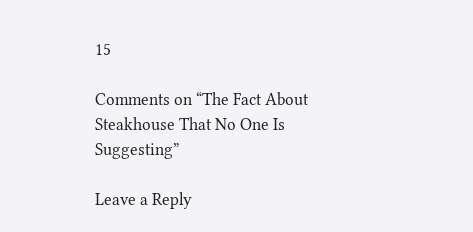15

Comments on “The Fact About Steakhouse That No One Is Suggesting”

Leave a Reply